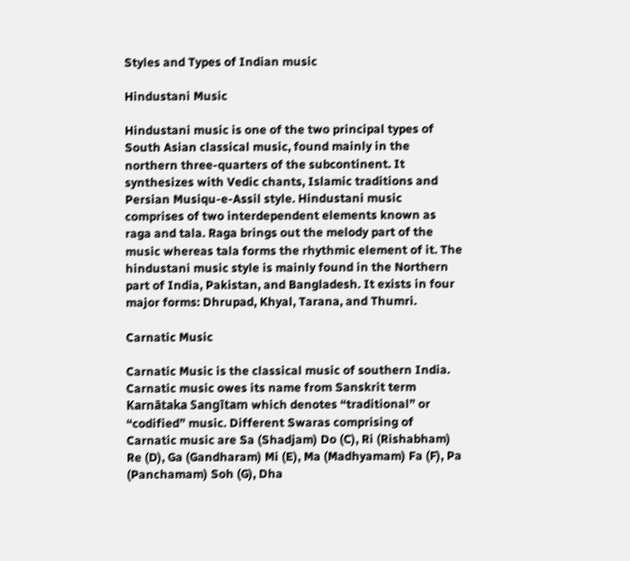Styles and Types of Indian music

Hindustani Music

Hindustani music is one of the two principal types of South Asian classical music, found mainly in the northern three-quarters of the subcontinent. It synthesizes with Vedic chants, Islamic traditions and Persian Musiqu-e-Assil style. Hindustani music comprises of two interdependent elements known as raga and tala. Raga brings out the melody part of the music whereas tala forms the rhythmic element of it. The hindustani music style is mainly found in the Northern part of India, Pakistan, and Bangladesh. It exists in four major forms: Dhrupad, Khyal, Tarana, and Thumri.

Carnatic Music

Carnatic Music is the classical music of southern India. Carnatic music owes its name from Sanskrit term Karnātaka Sangītam which denotes “traditional” or “codified” music. Different Swaras comprising of Carnatic music are Sa (Shadjam) Do (C), Ri (Rishabham) Re (D), Ga (Gandharam) Mi (E), Ma (Madhyamam) Fa (F), Pa (Panchamam) Soh (G), Dha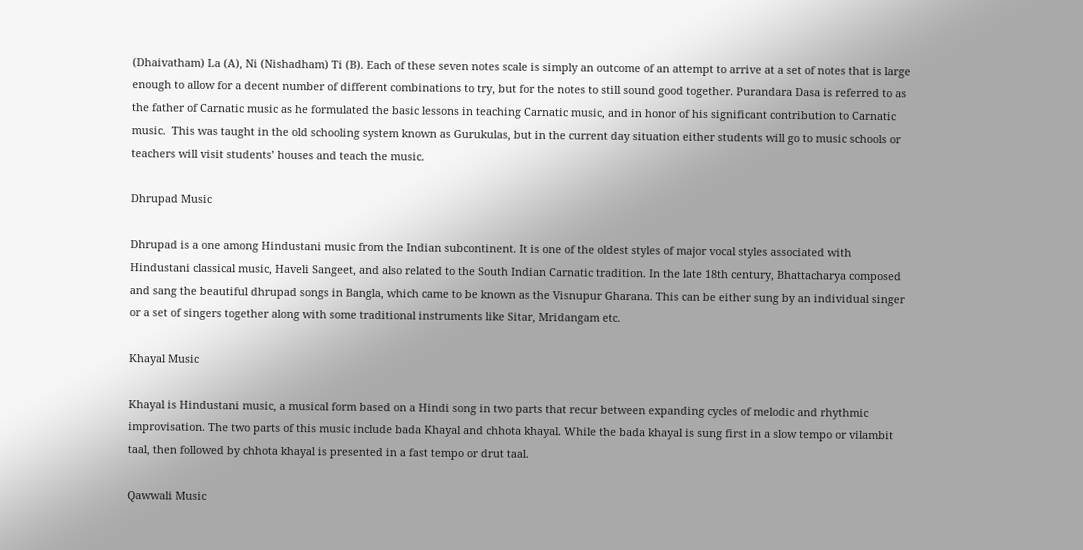(Dhaivatham) La (A), Ni (Nishadham) Ti (B). Each of these seven notes scale is simply an outcome of an attempt to arrive at a set of notes that is large enough to allow for a decent number of different combinations to try, but for the notes to still sound good together. Purandara Dasa is referred to as the father of Carnatic music as he formulated the basic lessons in teaching Carnatic music, and in honor of his significant contribution to Carnatic music.  This was taught in the old schooling system known as Gurukulas, but in the current day situation either students will go to music schools or teachers will visit students’ houses and teach the music.

Dhrupad Music

Dhrupad is a one among Hindustani music from the Indian subcontinent. It is one of the oldest styles of major vocal styles associated with Hindustani classical music, Haveli Sangeet, and also related to the South Indian Carnatic tradition. In the late 18th century, Bhattacharya composed and sang the beautiful dhrupad songs in Bangla, which came to be known as the Visnupur Gharana. This can be either sung by an individual singer or a set of singers together along with some traditional instruments like Sitar, Mridangam etc.

Khayal Music

Khayal is Hindustani music, a musical form based on a Hindi song in two parts that recur between expanding cycles of melodic and rhythmic improvisation. The two parts of this music include bada Khayal and chhota khayal. While the bada khayal is sung first in a slow tempo or vilambit taal, then followed by chhota khayal is presented in a fast tempo or drut taal.

Qawwali Music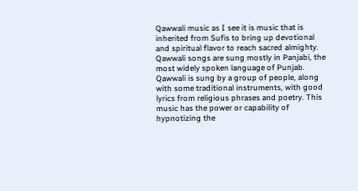Qawwali music as I see it is music that is inherited from Sufis to bring up devotional and spiritual flavor to reach sacred almighty. Qawwali songs are sung mostly in Panjabi, the most widely spoken language of Punjab. Qawwali is sung by a group of people, along with some traditional instruments, with good lyrics from religious phrases and poetry. This music has the power or capability of hypnotizing the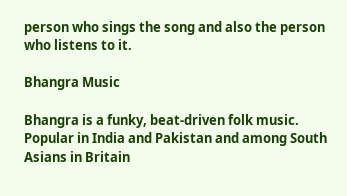person who sings the song and also the person who listens to it.

Bhangra Music

Bhangra is a funky, beat-driven folk music. Popular in India and Pakistan and among South Asians in Britain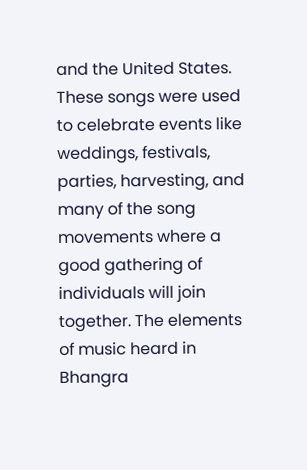and the United States. These songs were used to celebrate events like weddings, festivals, parties, harvesting, and many of the song movements where a good gathering of individuals will join together. The elements of music heard in Bhangra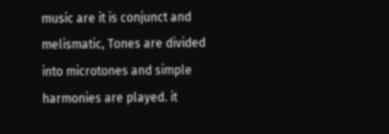music are it is conjunct and melismatic, Tones are divided into microtones and simple harmonies are played. it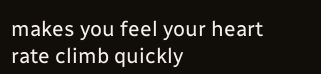makes you feel your heart rate climb quickly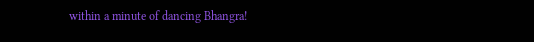within a minute of dancing Bhangra!